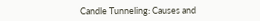Candle Tunneling: Causes and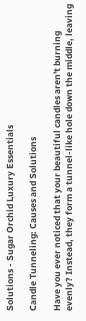Solutions - Sugar Orchid Luxury Essentials

Candle Tunneling: Causes and Solutions

Have you ever noticed that your beautiful candles aren't burning evenly? Instead, they form a tunnel-like hole down the middle, leaving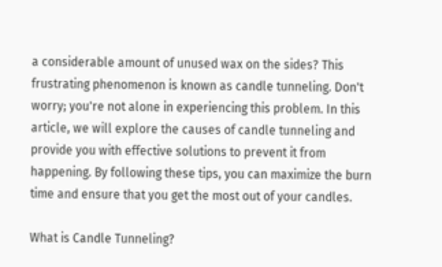a considerable amount of unused wax on the sides? This frustrating phenomenon is known as candle tunneling. Don't worry; you're not alone in experiencing this problem. In this article, we will explore the causes of candle tunneling and provide you with effective solutions to prevent it from happening. By following these tips, you can maximize the burn time and ensure that you get the most out of your candles.

What is Candle Tunneling?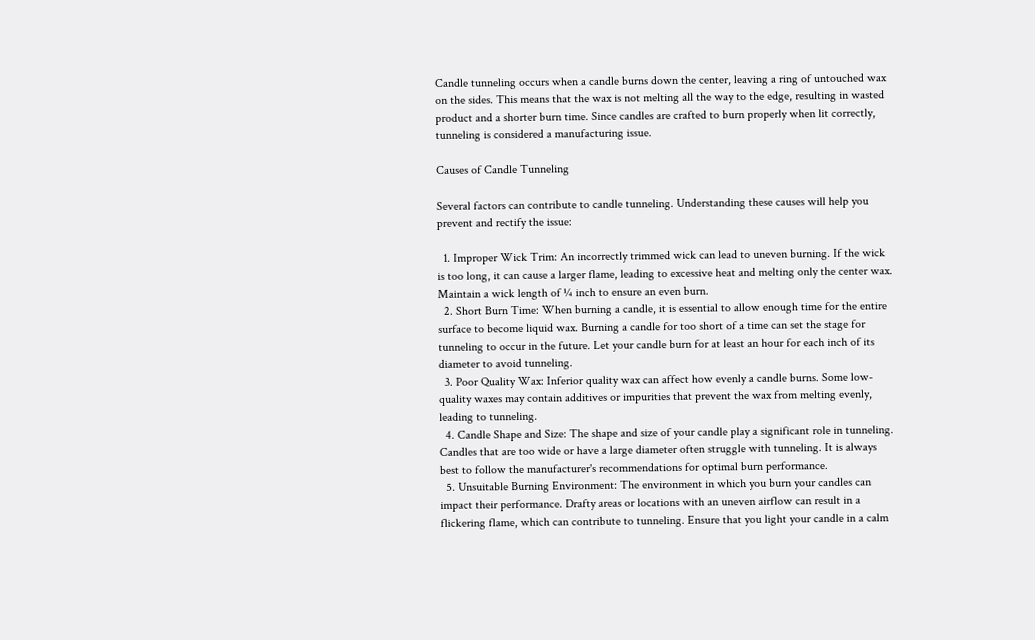Candle tunneling occurs when a candle burns down the center, leaving a ring of untouched wax on the sides. This means that the wax is not melting all the way to the edge, resulting in wasted product and a shorter burn time. Since candles are crafted to burn properly when lit correctly, tunneling is considered a manufacturing issue.

Causes of Candle Tunneling

Several factors can contribute to candle tunneling. Understanding these causes will help you prevent and rectify the issue:

  1. Improper Wick Trim: An incorrectly trimmed wick can lead to uneven burning. If the wick is too long, it can cause a larger flame, leading to excessive heat and melting only the center wax. Maintain a wick length of ¼ inch to ensure an even burn.
  2. Short Burn Time: When burning a candle, it is essential to allow enough time for the entire surface to become liquid wax. Burning a candle for too short of a time can set the stage for tunneling to occur in the future. Let your candle burn for at least an hour for each inch of its diameter to avoid tunneling.
  3. Poor Quality Wax: Inferior quality wax can affect how evenly a candle burns. Some low-quality waxes may contain additives or impurities that prevent the wax from melting evenly, leading to tunneling.
  4. Candle Shape and Size: The shape and size of your candle play a significant role in tunneling. Candles that are too wide or have a large diameter often struggle with tunneling. It is always best to follow the manufacturer's recommendations for optimal burn performance.
  5. Unsuitable Burning Environment: The environment in which you burn your candles can impact their performance. Drafty areas or locations with an uneven airflow can result in a flickering flame, which can contribute to tunneling. Ensure that you light your candle in a calm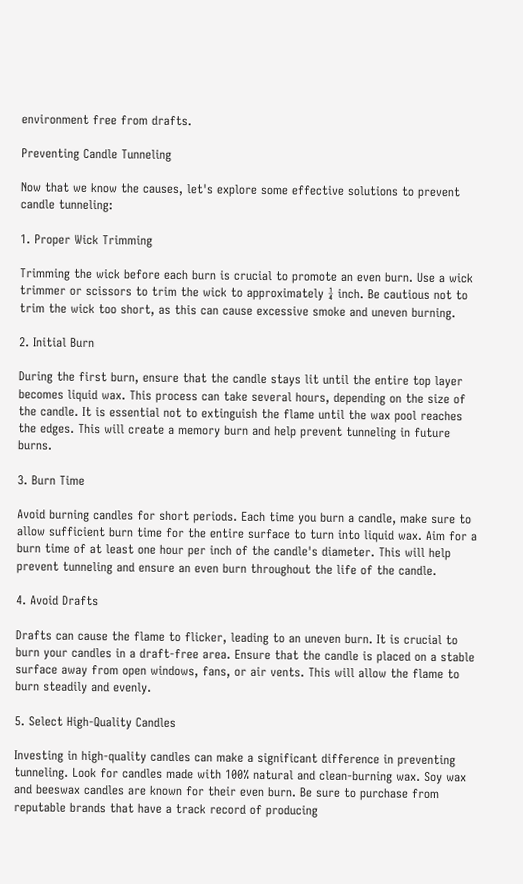environment free from drafts.

Preventing Candle Tunneling

Now that we know the causes, let's explore some effective solutions to prevent candle tunneling:

1. Proper Wick Trimming

Trimming the wick before each burn is crucial to promote an even burn. Use a wick trimmer or scissors to trim the wick to approximately ¼ inch. Be cautious not to trim the wick too short, as this can cause excessive smoke and uneven burning.

2. Initial Burn

During the first burn, ensure that the candle stays lit until the entire top layer becomes liquid wax. This process can take several hours, depending on the size of the candle. It is essential not to extinguish the flame until the wax pool reaches the edges. This will create a memory burn and help prevent tunneling in future burns.

3. Burn Time

Avoid burning candles for short periods. Each time you burn a candle, make sure to allow sufficient burn time for the entire surface to turn into liquid wax. Aim for a burn time of at least one hour per inch of the candle's diameter. This will help prevent tunneling and ensure an even burn throughout the life of the candle.

4. Avoid Drafts

Drafts can cause the flame to flicker, leading to an uneven burn. It is crucial to burn your candles in a draft-free area. Ensure that the candle is placed on a stable surface away from open windows, fans, or air vents. This will allow the flame to burn steadily and evenly.

5. Select High-Quality Candles

Investing in high-quality candles can make a significant difference in preventing tunneling. Look for candles made with 100% natural and clean-burning wax. Soy wax and beeswax candles are known for their even burn. Be sure to purchase from reputable brands that have a track record of producing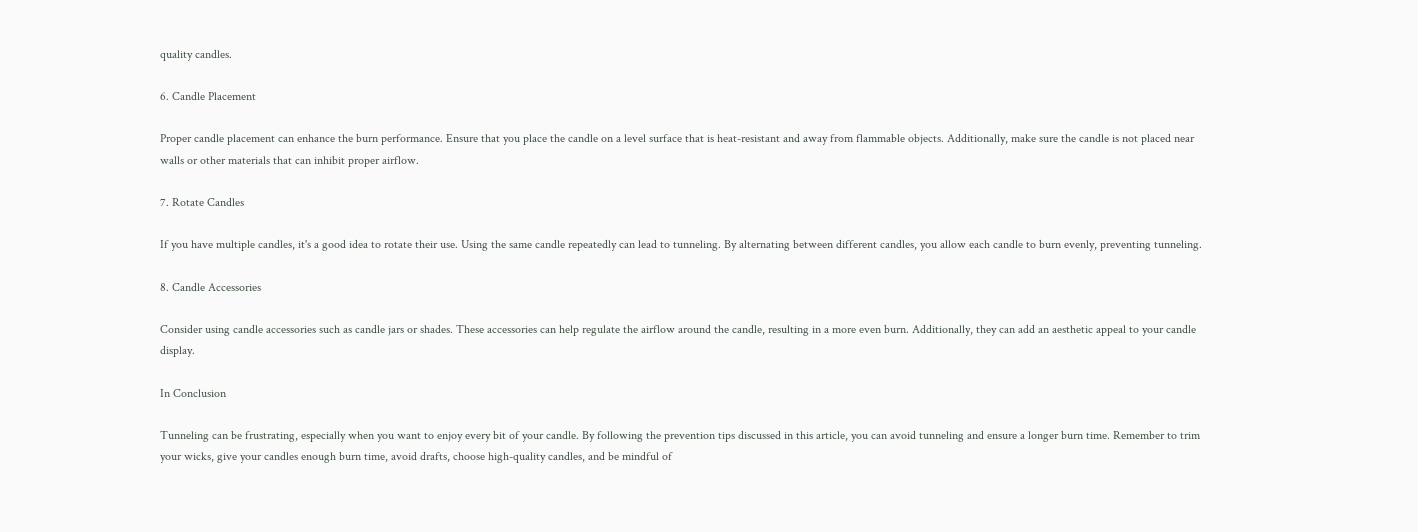quality candles.

6. Candle Placement

Proper candle placement can enhance the burn performance. Ensure that you place the candle on a level surface that is heat-resistant and away from flammable objects. Additionally, make sure the candle is not placed near walls or other materials that can inhibit proper airflow.

7. Rotate Candles

If you have multiple candles, it's a good idea to rotate their use. Using the same candle repeatedly can lead to tunneling. By alternating between different candles, you allow each candle to burn evenly, preventing tunneling.

8. Candle Accessories

Consider using candle accessories such as candle jars or shades. These accessories can help regulate the airflow around the candle, resulting in a more even burn. Additionally, they can add an aesthetic appeal to your candle display.

In Conclusion

Tunneling can be frustrating, especially when you want to enjoy every bit of your candle. By following the prevention tips discussed in this article, you can avoid tunneling and ensure a longer burn time. Remember to trim your wicks, give your candles enough burn time, avoid drafts, choose high-quality candles, and be mindful of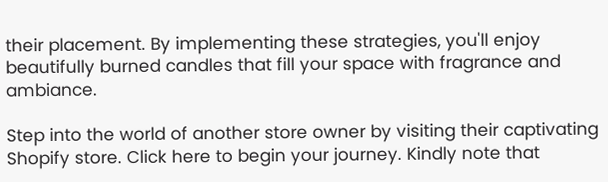their placement. By implementing these strategies, you'll enjoy beautifully burned candles that fill your space with fragrance and ambiance.

Step into the world of another store owner by visiting their captivating Shopify store. Click here to begin your journey. Kindly note that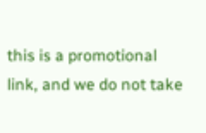this is a promotional link, and we do not take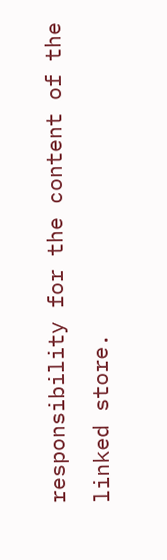responsibility for the content of the linked store.